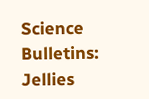Science Bulletins: Jellies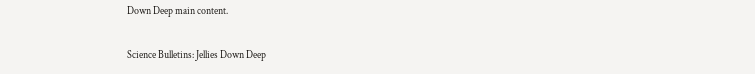Down Deep main content.

Science Bulletins: Jellies Down Deep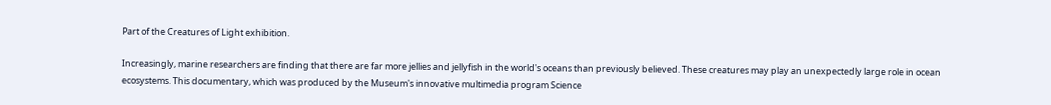Part of the Creatures of Light exhibition.

Increasingly, marine researchers are finding that there are far more jellies and jellyfish in the world's oceans than previously believed. These creatures may play an unexpectedly large role in ocean ecosystems. This documentary, which was produced by the Museum's innovative multimedia program Science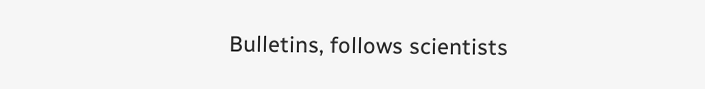Bulletins, follows scientists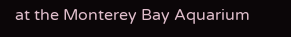at the Monterey Bay Aquarium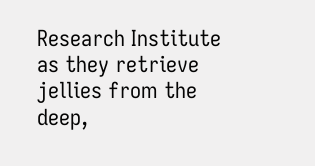Research Institute as they retrieve jellies from the deep,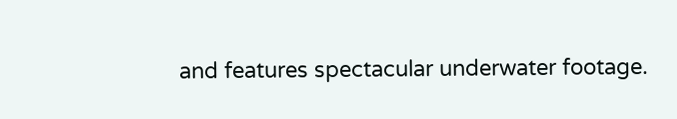and features spectacular underwater footage.